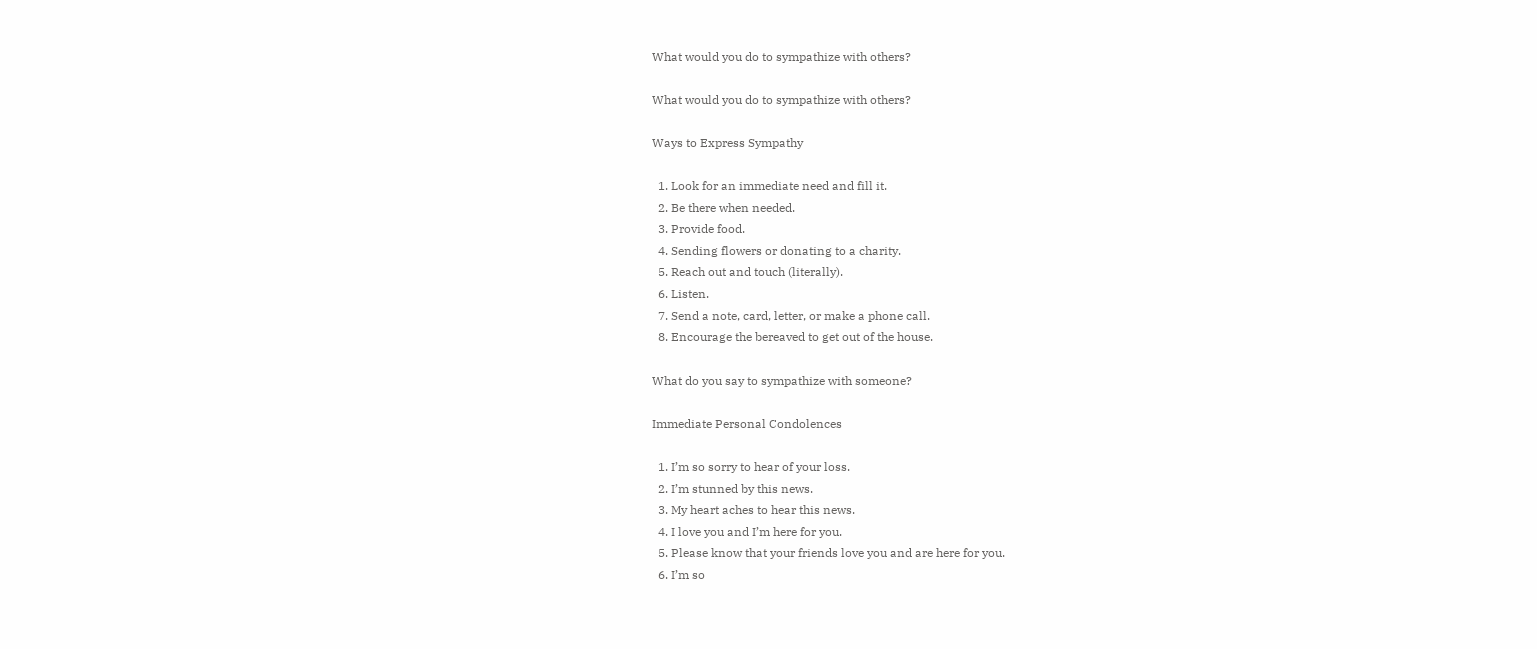What would you do to sympathize with others?

What would you do to sympathize with others?

Ways to Express Sympathy

  1. Look for an immediate need and fill it.
  2. Be there when needed.
  3. Provide food.
  4. Sending flowers or donating to a charity.
  5. Reach out and touch (literally).
  6. Listen.
  7. Send a note, card, letter, or make a phone call.
  8. Encourage the bereaved to get out of the house.

What do you say to sympathize with someone?

Immediate Personal Condolences

  1. I’m so sorry to hear of your loss.
  2. I’m stunned by this news.
  3. My heart aches to hear this news.
  4. I love you and I’m here for you.
  5. Please know that your friends love you and are here for you.
  6. I’m so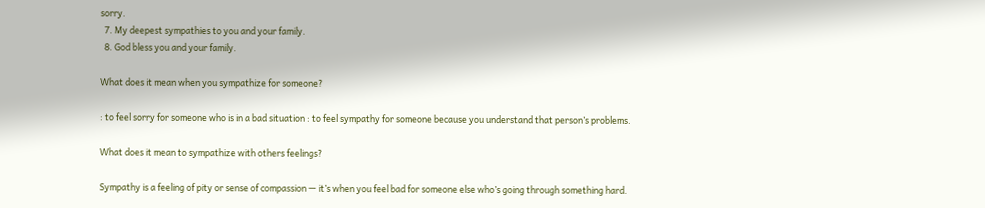sorry.
  7. My deepest sympathies to you and your family.
  8. God bless you and your family.

What does it mean when you sympathize for someone?

: to feel sorry for someone who is in a bad situation : to feel sympathy for someone because you understand that person’s problems.

What does it mean to sympathize with others feelings?

Sympathy is a feeling of pity or sense of compassion — it’s when you feel bad for someone else who’s going through something hard.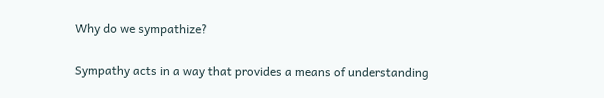Why do we sympathize?

Sympathy acts in a way that provides a means of understanding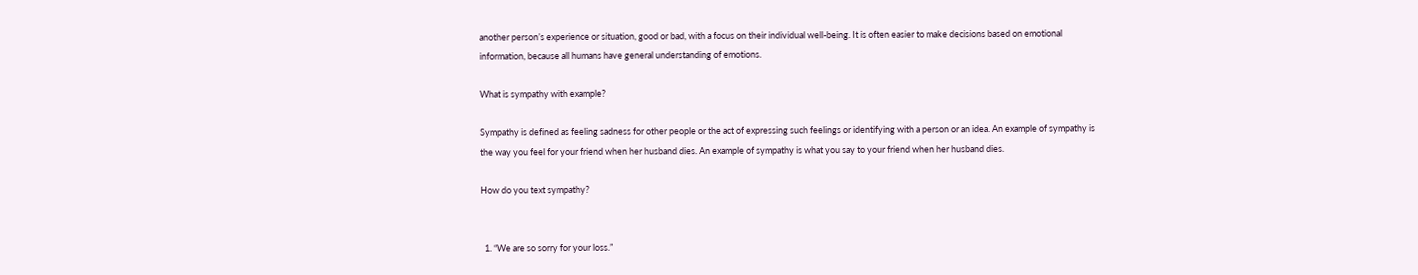another person’s experience or situation, good or bad, with a focus on their individual well-being. It is often easier to make decisions based on emotional information, because all humans have general understanding of emotions.

What is sympathy with example?

Sympathy is defined as feeling sadness for other people or the act of expressing such feelings or identifying with a person or an idea. An example of sympathy is the way you feel for your friend when her husband dies. An example of sympathy is what you say to your friend when her husband dies.

How do you text sympathy?


  1. “We are so sorry for your loss.”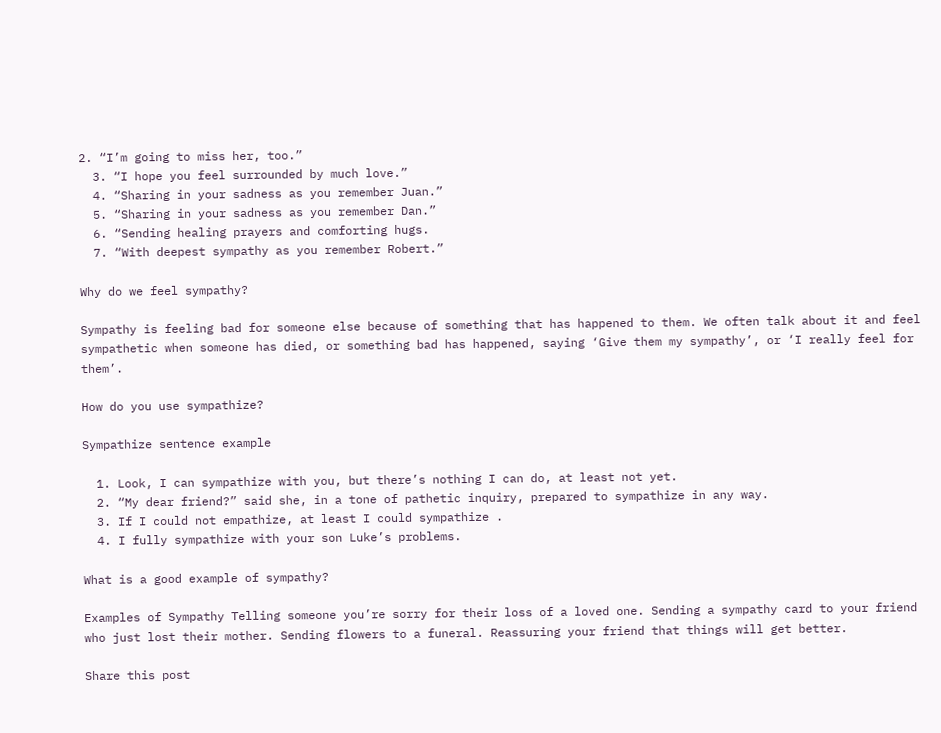2. “I’m going to miss her, too.”
  3. “I hope you feel surrounded by much love.”
  4. “Sharing in your sadness as you remember Juan.”
  5. “Sharing in your sadness as you remember Dan.”
  6. “Sending healing prayers and comforting hugs.
  7. “With deepest sympathy as you remember Robert.”

Why do we feel sympathy?

Sympathy is feeling bad for someone else because of something that has happened to them. We often talk about it and feel sympathetic when someone has died, or something bad has happened, saying ‘Give them my sympathy’, or ‘I really feel for them’.

How do you use sympathize?

Sympathize sentence example

  1. Look, I can sympathize with you, but there’s nothing I can do, at least not yet.
  2. “My dear friend?” said she, in a tone of pathetic inquiry, prepared to sympathize in any way.
  3. If I could not empathize, at least I could sympathize .
  4. I fully sympathize with your son Luke’s problems.

What is a good example of sympathy?

Examples of Sympathy Telling someone you’re sorry for their loss of a loved one. Sending a sympathy card to your friend who just lost their mother. Sending flowers to a funeral. Reassuring your friend that things will get better.

Share this post